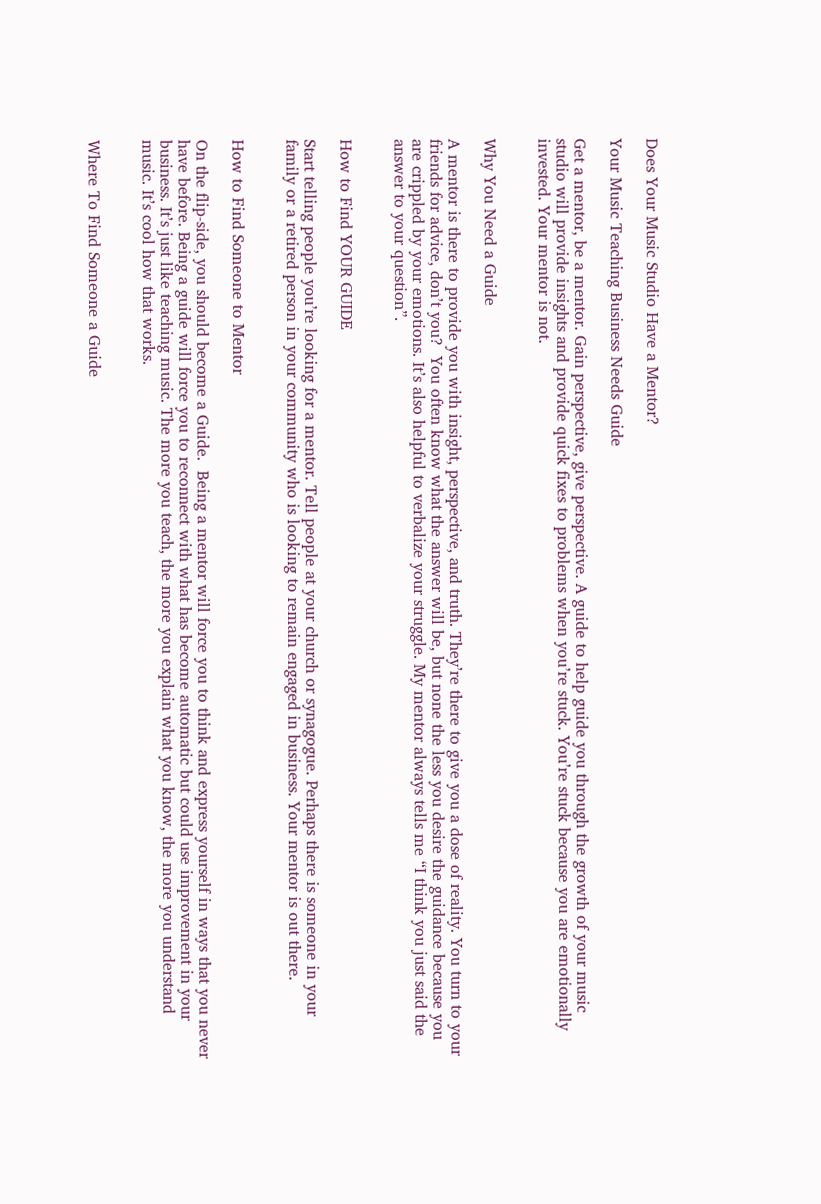Does Your Music Studio Have a Mentor?

Your Music Teaching Business Needs Guide

Get a mentor, be a mentor. Gain perspective, give perspective. A guide to help guide you through the growth of your music studio will provide insights and provide quick fixes to problems when you’re stuck. You’re stuck because you are emotionally invested. Your mentor is not.


Why You Need a Guide

A mentor is there to provide you with insight, perspective, and truth. They’re there to give you a dose of reality. You turn to your friends for advice, don’t you?  You often know what the answer will be, but none the less you desire the guidance because you are crippled by your emotions. It’s also helpful to verbalize your struggle. My mentor always tells me “I think you just said the answer to your question”.


How to Find YOUR GUIDE

Start telling people you’re looking for a mentor. Tell people at your church or synagogue. Perhaps there is someone in your family or a retired person in your community who is looking to remain engaged in business. Your mentor is out there.


How to Find Someone to Mentor

On the flip-side, you should become a Guide.  Being a mentor will force you to think and express yourself in ways that you never have before. Being a guide will force you to reconnect with what has become automatic but could use improvement in your business. It’s just like teaching music. The more you teach, the more you explain what you know, the more you understand music. It’s cool how that works.


Where To Find Someone a Guide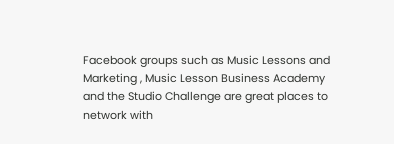Facebook groups such as Music Lessons and Marketing , Music Lesson Business Academy and the Studio Challenge are great places to network with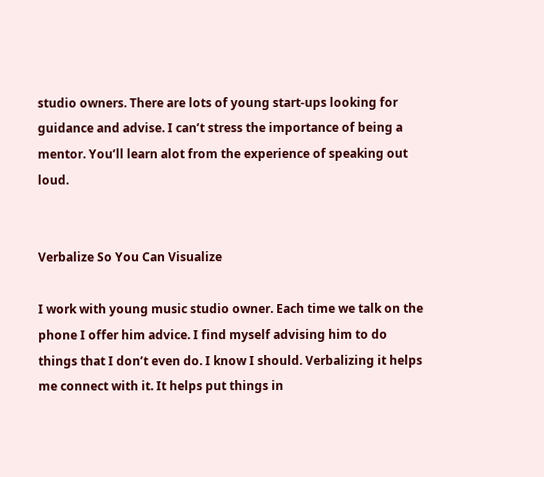studio owners. There are lots of young start-ups looking for guidance and advise. I can’t stress the importance of being a mentor. You’ll learn alot from the experience of speaking out loud.


Verbalize So You Can Visualize

I work with young music studio owner. Each time we talk on the phone I offer him advice. I find myself advising him to do things that I don’t even do. I know I should. Verbalizing it helps me connect with it. It helps put things in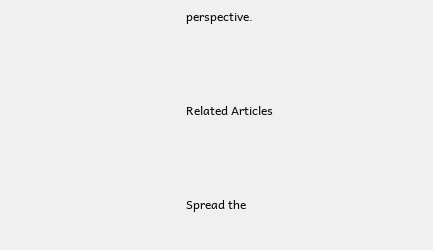perspective.



Related Articles



Spread the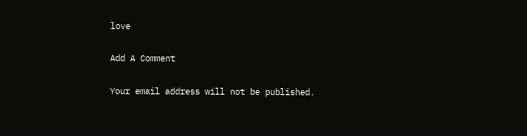love

Add A Comment

Your email address will not be published.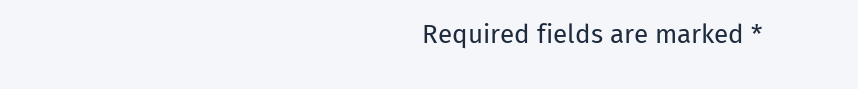Required fields are marked *